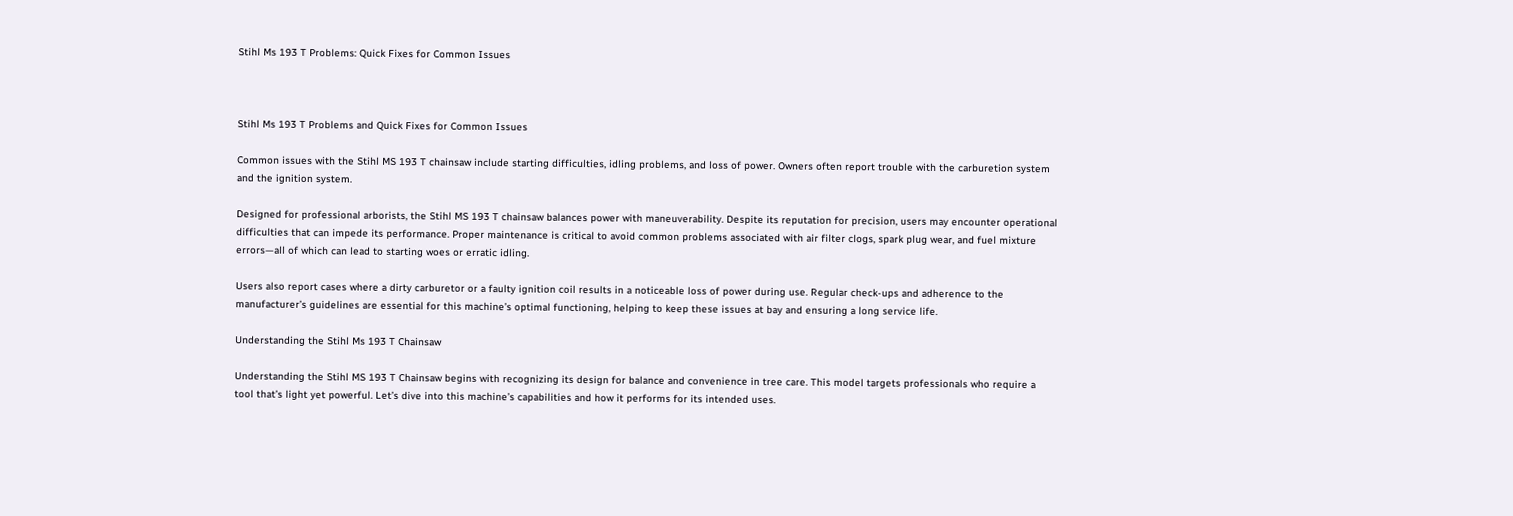Stihl Ms 193 T Problems: Quick Fixes for Common Issues



Stihl Ms 193 T Problems and Quick Fixes for Common Issues

Common issues with the Stihl MS 193 T chainsaw include starting difficulties, idling problems, and loss of power. Owners often report trouble with the carburetion system and the ignition system.

Designed for professional arborists, the Stihl MS 193 T chainsaw balances power with maneuverability. Despite its reputation for precision, users may encounter operational difficulties that can impede its performance. Proper maintenance is critical to avoid common problems associated with air filter clogs, spark plug wear, and fuel mixture errors—all of which can lead to starting woes or erratic idling.

Users also report cases where a dirty carburetor or a faulty ignition coil results in a noticeable loss of power during use. Regular check-ups and adherence to the manufacturer’s guidelines are essential for this machine’s optimal functioning, helping to keep these issues at bay and ensuring a long service life.

Understanding the Stihl Ms 193 T Chainsaw

Understanding the Stihl MS 193 T Chainsaw begins with recognizing its design for balance and convenience in tree care. This model targets professionals who require a tool that’s light yet powerful. Let’s dive into this machine’s capabilities and how it performs for its intended uses.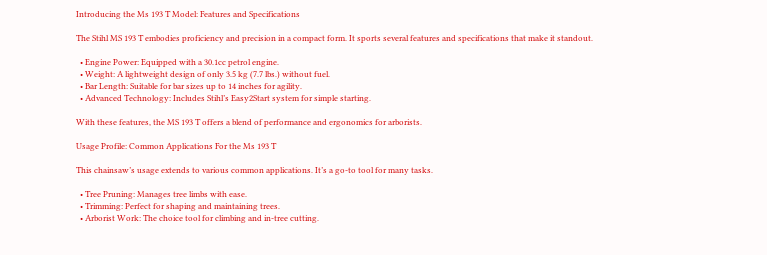Introducing the Ms 193 T Model: Features and Specifications

The Stihl MS 193 T embodies proficiency and precision in a compact form. It sports several features and specifications that make it standout.

  • Engine Power: Equipped with a 30.1cc petrol engine.
  • Weight: A lightweight design of only 3.5 kg (7.7 lbs.) without fuel.
  • Bar Length: Suitable for bar sizes up to 14 inches for agility.
  • Advanced Technology: Includes Stihl’s Easy2Start system for simple starting.

With these features, the MS 193 T offers a blend of performance and ergonomics for arborists.

Usage Profile: Common Applications For the Ms 193 T

This chainsaw’s usage extends to various common applications. It’s a go-to tool for many tasks.

  • Tree Pruning: Manages tree limbs with ease.
  • Trimming: Perfect for shaping and maintaining trees.
  • Arborist Work: The choice tool for climbing and in-tree cutting.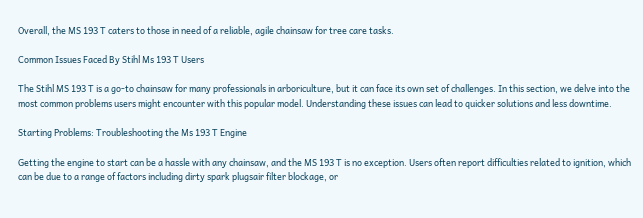Overall, the MS 193 T caters to those in need of a reliable, agile chainsaw for tree care tasks.

Common Issues Faced By Stihl Ms 193 T Users

The Stihl MS 193 T is a go-to chainsaw for many professionals in arboriculture, but it can face its own set of challenges. In this section, we delve into the most common problems users might encounter with this popular model. Understanding these issues can lead to quicker solutions and less downtime.

Starting Problems: Troubleshooting the Ms 193 T Engine

Getting the engine to start can be a hassle with any chainsaw, and the MS 193 T is no exception. Users often report difficulties related to ignition, which can be due to a range of factors including dirty spark plugsair filter blockage, or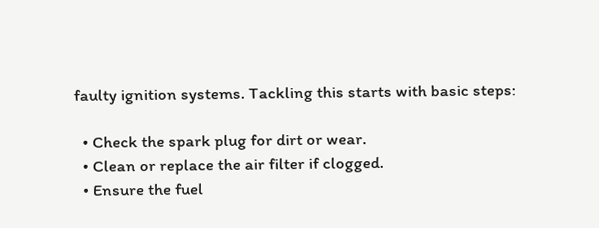faulty ignition systems. Tackling this starts with basic steps:

  • Check the spark plug for dirt or wear.
  • Clean or replace the air filter if clogged.
  • Ensure the fuel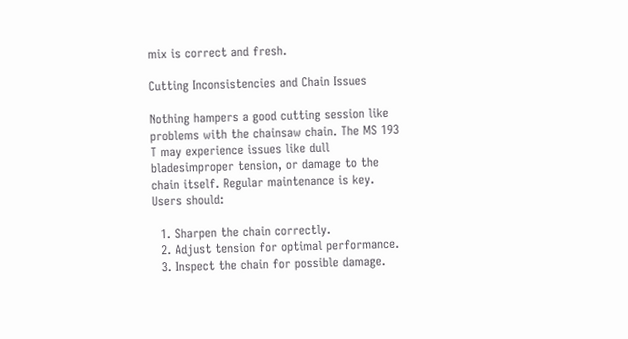mix is correct and fresh.

Cutting Inconsistencies and Chain Issues

Nothing hampers a good cutting session like problems with the chainsaw chain. The MS 193 T may experience issues like dull bladesimproper tension, or damage to the chain itself. Regular maintenance is key. Users should:

  1. Sharpen the chain correctly.
  2. Adjust tension for optimal performance.
  3. Inspect the chain for possible damage.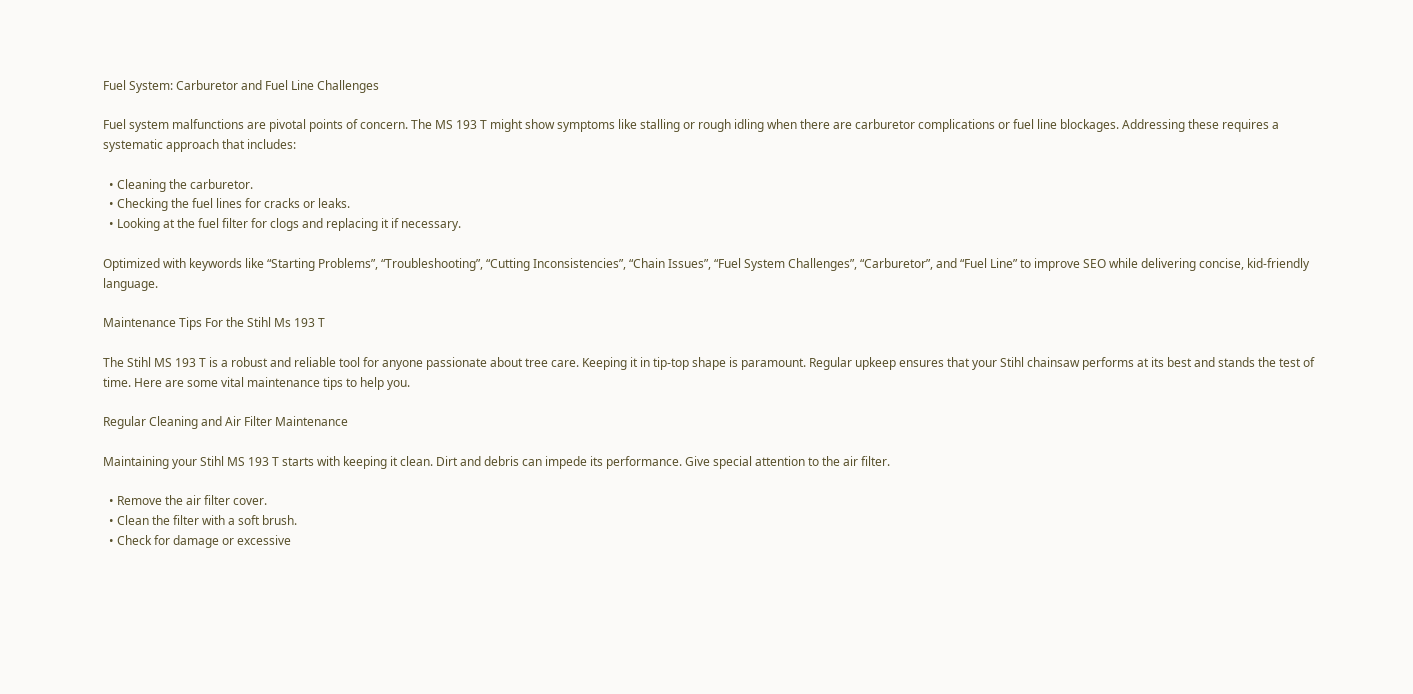Fuel System: Carburetor and Fuel Line Challenges

Fuel system malfunctions are pivotal points of concern. The MS 193 T might show symptoms like stalling or rough idling when there are carburetor complications or fuel line blockages. Addressing these requires a systematic approach that includes:

  • Cleaning the carburetor.
  • Checking the fuel lines for cracks or leaks.
  • Looking at the fuel filter for clogs and replacing it if necessary.

Optimized with keywords like “Starting Problems”, “Troubleshooting”, “Cutting Inconsistencies”, “Chain Issues”, “Fuel System Challenges”, “Carburetor”, and “Fuel Line” to improve SEO while delivering concise, kid-friendly language.

Maintenance Tips For the Stihl Ms 193 T

The Stihl MS 193 T is a robust and reliable tool for anyone passionate about tree care. Keeping it in tip-top shape is paramount. Regular upkeep ensures that your Stihl chainsaw performs at its best and stands the test of time. Here are some vital maintenance tips to help you.

Regular Cleaning and Air Filter Maintenance

Maintaining your Stihl MS 193 T starts with keeping it clean. Dirt and debris can impede its performance. Give special attention to the air filter.

  • Remove the air filter cover.
  • Clean the filter with a soft brush.
  • Check for damage or excessive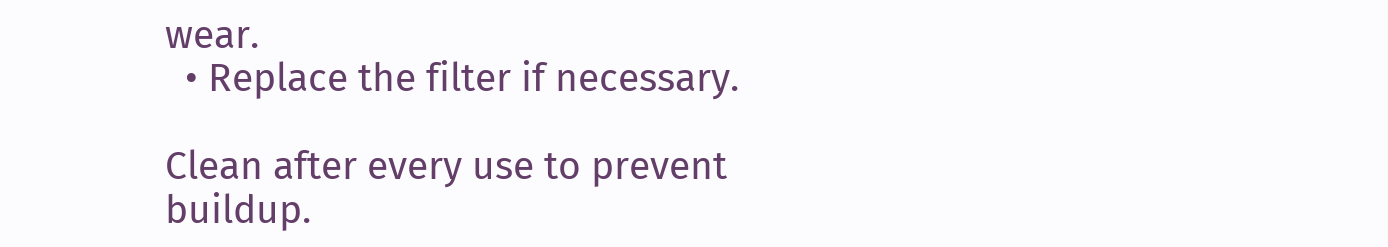wear.
  • Replace the filter if necessary.

Clean after every use to prevent buildup.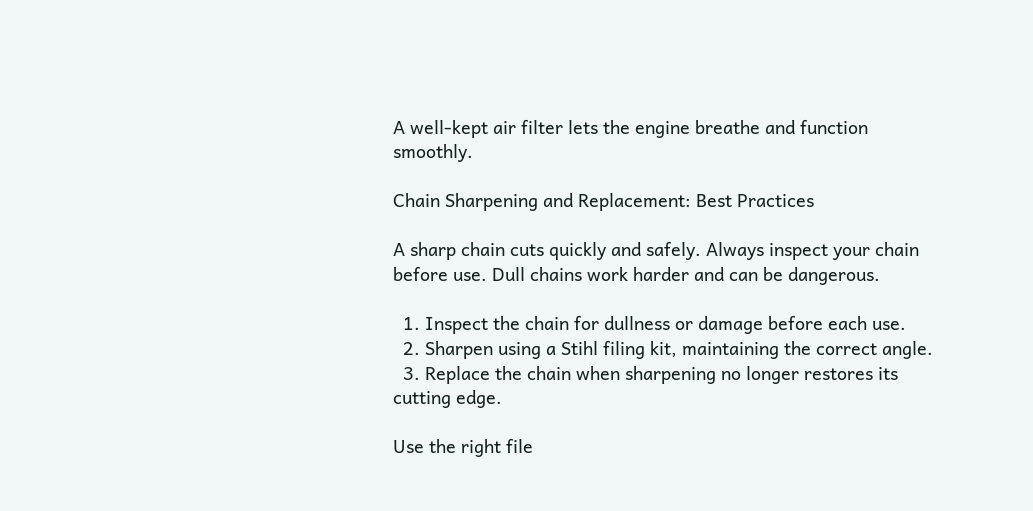A well-kept air filter lets the engine breathe and function smoothly.

Chain Sharpening and Replacement: Best Practices

A sharp chain cuts quickly and safely. Always inspect your chain before use. Dull chains work harder and can be dangerous.

  1. Inspect the chain for dullness or damage before each use.
  2. Sharpen using a Stihl filing kit, maintaining the correct angle.
  3. Replace the chain when sharpening no longer restores its cutting edge.

Use the right file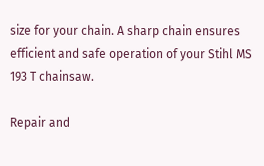size for your chain. A sharp chain ensures efficient and safe operation of your Stihl MS 193 T chainsaw.

Repair and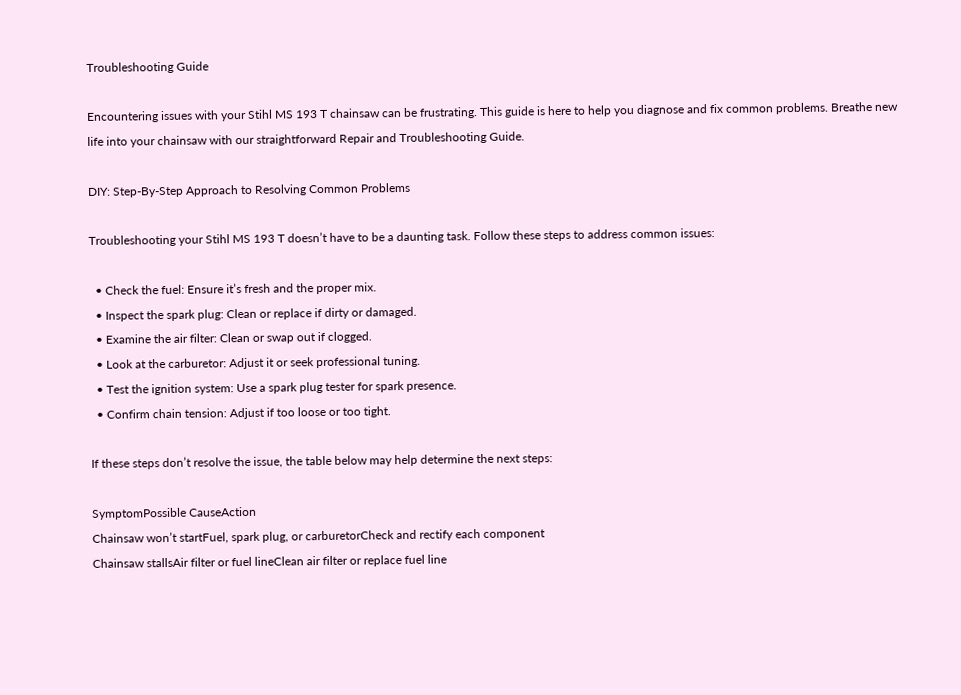Troubleshooting Guide

Encountering issues with your Stihl MS 193 T chainsaw can be frustrating. This guide is here to help you diagnose and fix common problems. Breathe new life into your chainsaw with our straightforward Repair and Troubleshooting Guide.

DIY: Step-By-Step Approach to Resolving Common Problems

Troubleshooting your Stihl MS 193 T doesn’t have to be a daunting task. Follow these steps to address common issues:

  • Check the fuel: Ensure it’s fresh and the proper mix.
  • Inspect the spark plug: Clean or replace if dirty or damaged.
  • Examine the air filter: Clean or swap out if clogged.
  • Look at the carburetor: Adjust it or seek professional tuning.
  • Test the ignition system: Use a spark plug tester for spark presence.
  • Confirm chain tension: Adjust if too loose or too tight.

If these steps don’t resolve the issue, the table below may help determine the next steps:

SymptomPossible CauseAction
Chainsaw won’t startFuel, spark plug, or carburetorCheck and rectify each component
Chainsaw stallsAir filter or fuel lineClean air filter or replace fuel line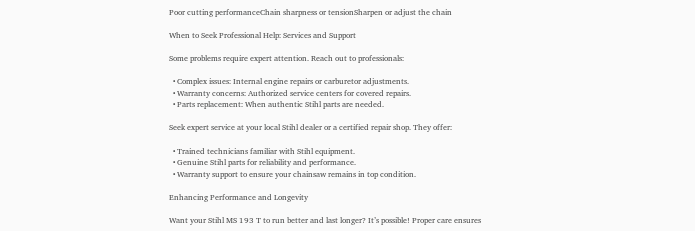Poor cutting performanceChain sharpness or tensionSharpen or adjust the chain

When to Seek Professional Help: Services and Support

Some problems require expert attention. Reach out to professionals:

  • Complex issues: Internal engine repairs or carburetor adjustments.
  • Warranty concerns: Authorized service centers for covered repairs.
  • Parts replacement: When authentic Stihl parts are needed.

Seek expert service at your local Stihl dealer or a certified repair shop. They offer:

  • Trained technicians familiar with Stihl equipment.
  • Genuine Stihl parts for reliability and performance.
  • Warranty support to ensure your chainsaw remains in top condition.

Enhancing Performance and Longevity

Want your Stihl MS 193 T to run better and last longer? It’s possible! Proper care ensures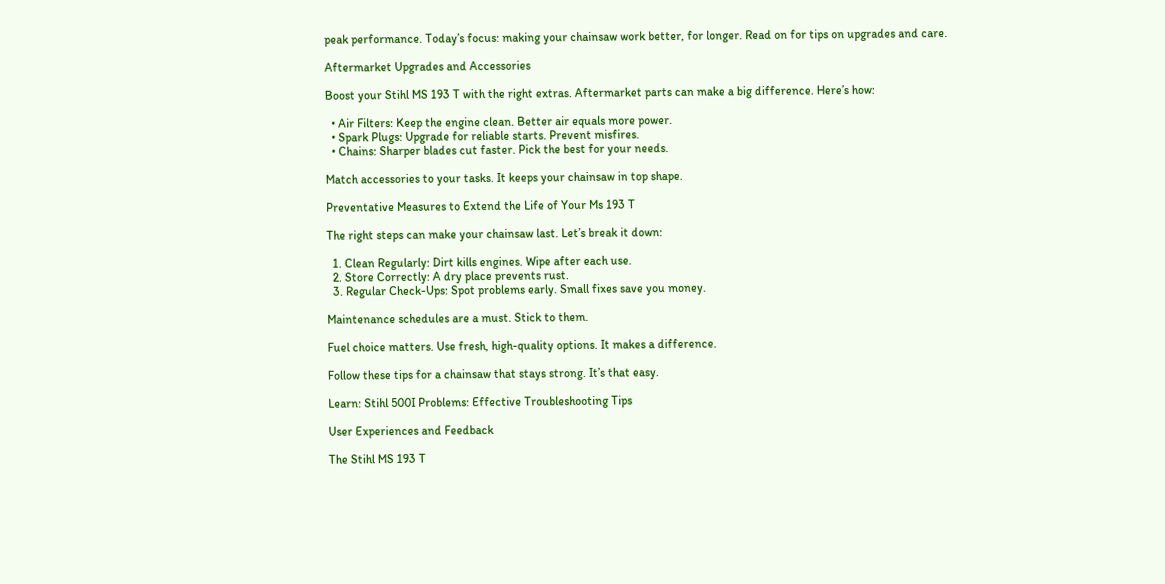peak performance. Today’s focus: making your chainsaw work better, for longer. Read on for tips on upgrades and care.

Aftermarket Upgrades and Accessories

Boost your Stihl MS 193 T with the right extras. Aftermarket parts can make a big difference. Here’s how:

  • Air Filters: Keep the engine clean. Better air equals more power.
  • Spark Plugs: Upgrade for reliable starts. Prevent misfires.
  • Chains: Sharper blades cut faster. Pick the best for your needs.

Match accessories to your tasks. It keeps your chainsaw in top shape.

Preventative Measures to Extend the Life of Your Ms 193 T

The right steps can make your chainsaw last. Let’s break it down:

  1. Clean Regularly: Dirt kills engines. Wipe after each use.
  2. Store Correctly: A dry place prevents rust.
  3. Regular Check-Ups: Spot problems early. Small fixes save you money.

Maintenance schedules are a must. Stick to them.

Fuel choice matters. Use fresh, high-quality options. It makes a difference.

Follow these tips for a chainsaw that stays strong. It’s that easy.

Learn: Stihl 500I Problems: Effective Troubleshooting Tips

User Experiences and Feedback

The Stihl MS 193 T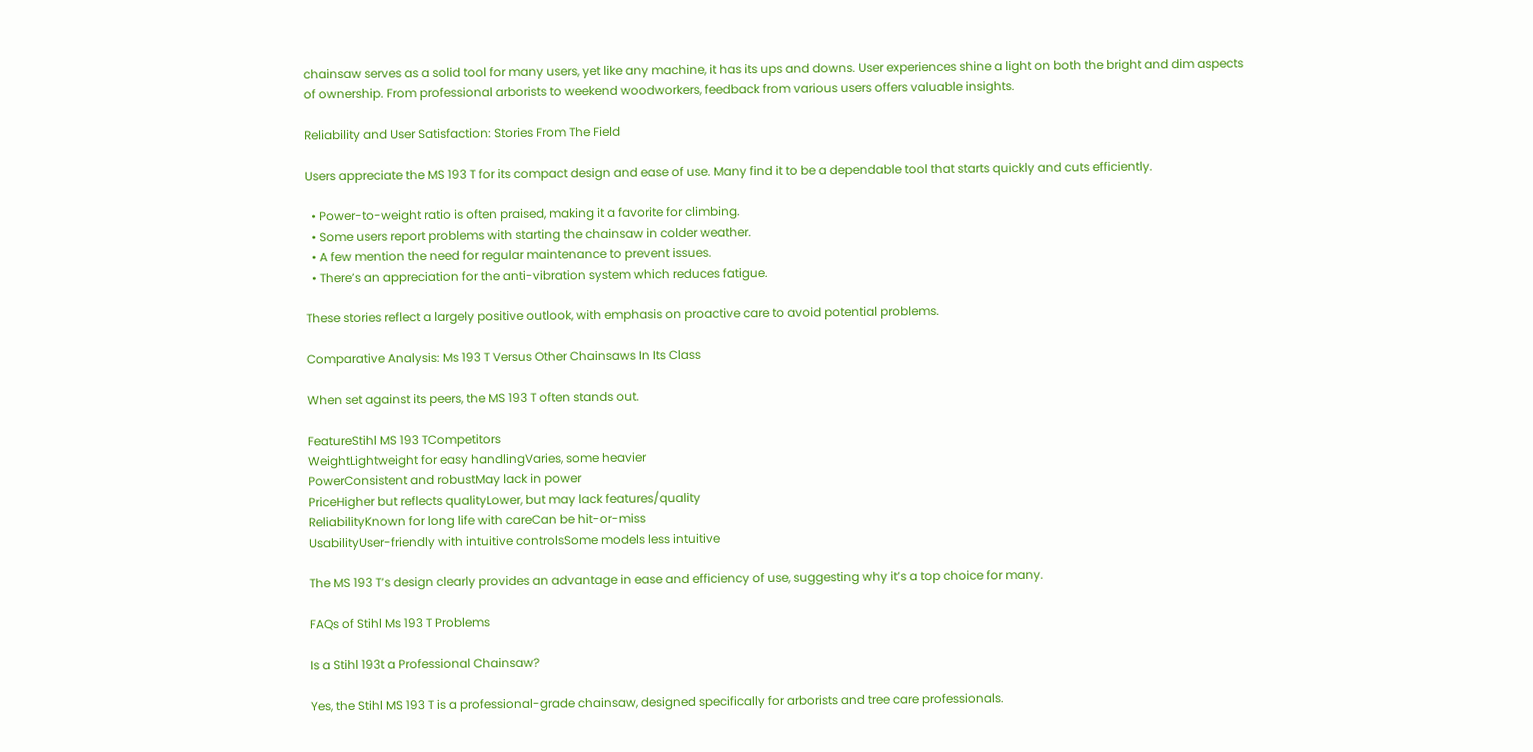chainsaw serves as a solid tool for many users, yet like any machine, it has its ups and downs. User experiences shine a light on both the bright and dim aspects of ownership. From professional arborists to weekend woodworkers, feedback from various users offers valuable insights.

Reliability and User Satisfaction: Stories From The Field

Users appreciate the MS 193 T for its compact design and ease of use. Many find it to be a dependable tool that starts quickly and cuts efficiently.

  • Power-to-weight ratio is often praised, making it a favorite for climbing.
  • Some users report problems with starting the chainsaw in colder weather.
  • A few mention the need for regular maintenance to prevent issues.
  • There’s an appreciation for the anti-vibration system which reduces fatigue.

These stories reflect a largely positive outlook, with emphasis on proactive care to avoid potential problems.

Comparative Analysis: Ms 193 T Versus Other Chainsaws In Its Class

When set against its peers, the MS 193 T often stands out.

FeatureStihl MS 193 TCompetitors
WeightLightweight for easy handlingVaries, some heavier
PowerConsistent and robustMay lack in power
PriceHigher but reflects qualityLower, but may lack features/quality
ReliabilityKnown for long life with careCan be hit-or-miss
UsabilityUser-friendly with intuitive controlsSome models less intuitive

The MS 193 T’s design clearly provides an advantage in ease and efficiency of use, suggesting why it’s a top choice for many.

FAQs of Stihl Ms 193 T Problems

Is a Stihl 193t a Professional Chainsaw?

Yes, the Stihl MS 193 T is a professional-grade chainsaw, designed specifically for arborists and tree care professionals.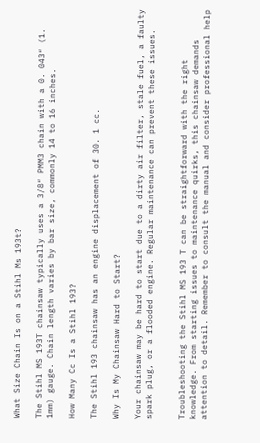What Size Chain Is on a Stihl Ms 193t?

The Stihl MS 193T chainsaw typically uses a 3/8″ PMM3 chain with a 0. 043″ (1. 1mm) gauge. Chain length varies by bar size, commonly 14 to 16 inches.

How Many Cc Is a Stihl 193?

The Stihl 193 chainsaw has an engine displacement of 30. 1 cc.

Why Is My Chainsaw Hard to Start?

Your chainsaw may be hard to start due to a dirty air filter, stale fuel, a faulty spark plug, or a flooded engine. Regular maintenance can prevent these issues.


Troubleshooting the Stihl MS 193 T can be straightforward with the right knowledge. From starting issues to maintenance quirks, this chainsaw demands attention to detail. Remember to consult the manual and consider professional help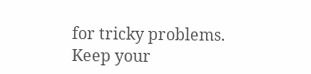for tricky problems. Keep your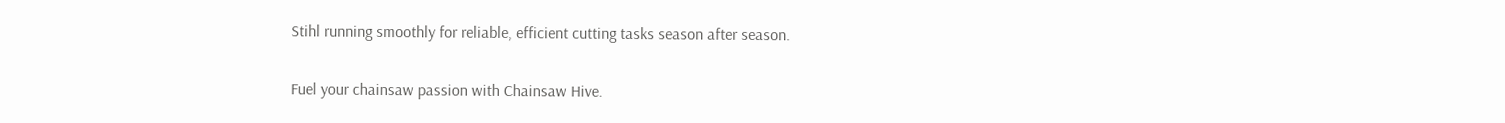Stihl running smoothly for reliable, efficient cutting tasks season after season.

Fuel your chainsaw passion with Chainsaw Hive.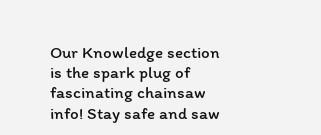Our Knowledge section is the spark plug of fascinating chainsaw info! Stay safe and saw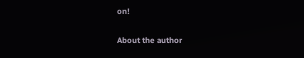on!

About the author